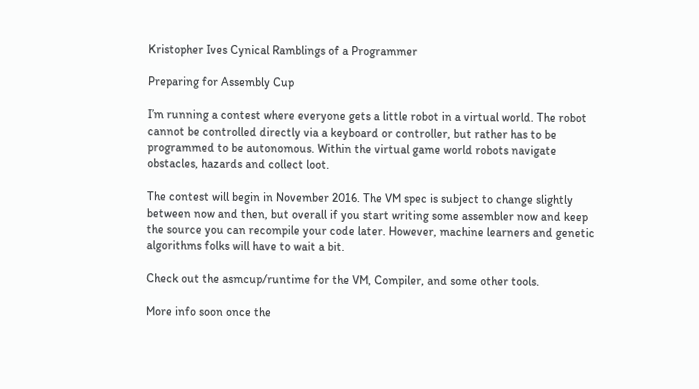Kristopher Ives Cynical Ramblings of a Programmer

Preparing for Assembly Cup

I’m running a contest where everyone gets a little robot in a virtual world. The robot cannot be controlled directly via a keyboard or controller, but rather has to be programmed to be autonomous. Within the virtual game world robots navigate obstacles, hazards and collect loot.

The contest will begin in November 2016. The VM spec is subject to change slightly between now and then, but overall if you start writing some assembler now and keep the source you can recompile your code later. However, machine learners and genetic algorithms folks will have to wait a bit.

Check out the asmcup/runtime for the VM, Compiler, and some other tools.

More info soon once the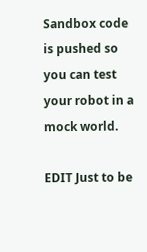Sandbox code is pushed so you can test your robot in a mock world.

EDIT Just to be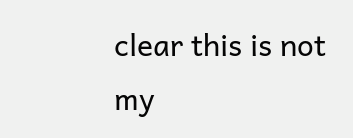clear this is not my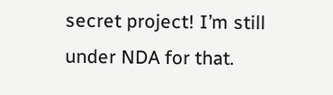secret project! I’m still under NDA for that.